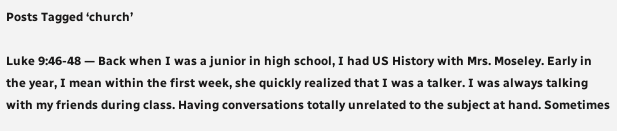Posts Tagged ‘church’

Luke 9:46-48 — Back when I was a junior in high school, I had US History with Mrs. Moseley. Early in the year, I mean within the first week, she quickly realized that I was a talker. I was always talking with my friends during class. Having conversations totally unrelated to the subject at hand. Sometimes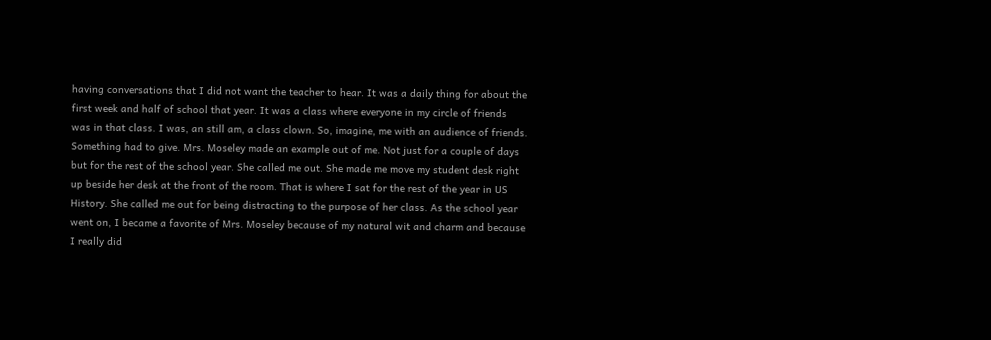having conversations that I did not want the teacher to hear. It was a daily thing for about the first week and half of school that year. It was a class where everyone in my circle of friends was in that class. I was, an still am, a class clown. So, imagine, me with an audience of friends. Something had to give. Mrs. Moseley made an example out of me. Not just for a couple of days but for the rest of the school year. She called me out. She made me move my student desk right up beside her desk at the front of the room. That is where I sat for the rest of the year in US History. She called me out for being distracting to the purpose of her class. As the school year went on, I became a favorite of Mrs. Moseley because of my natural wit and charm and because I really did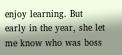enjoy learning. But early in the year, she let me know who was boss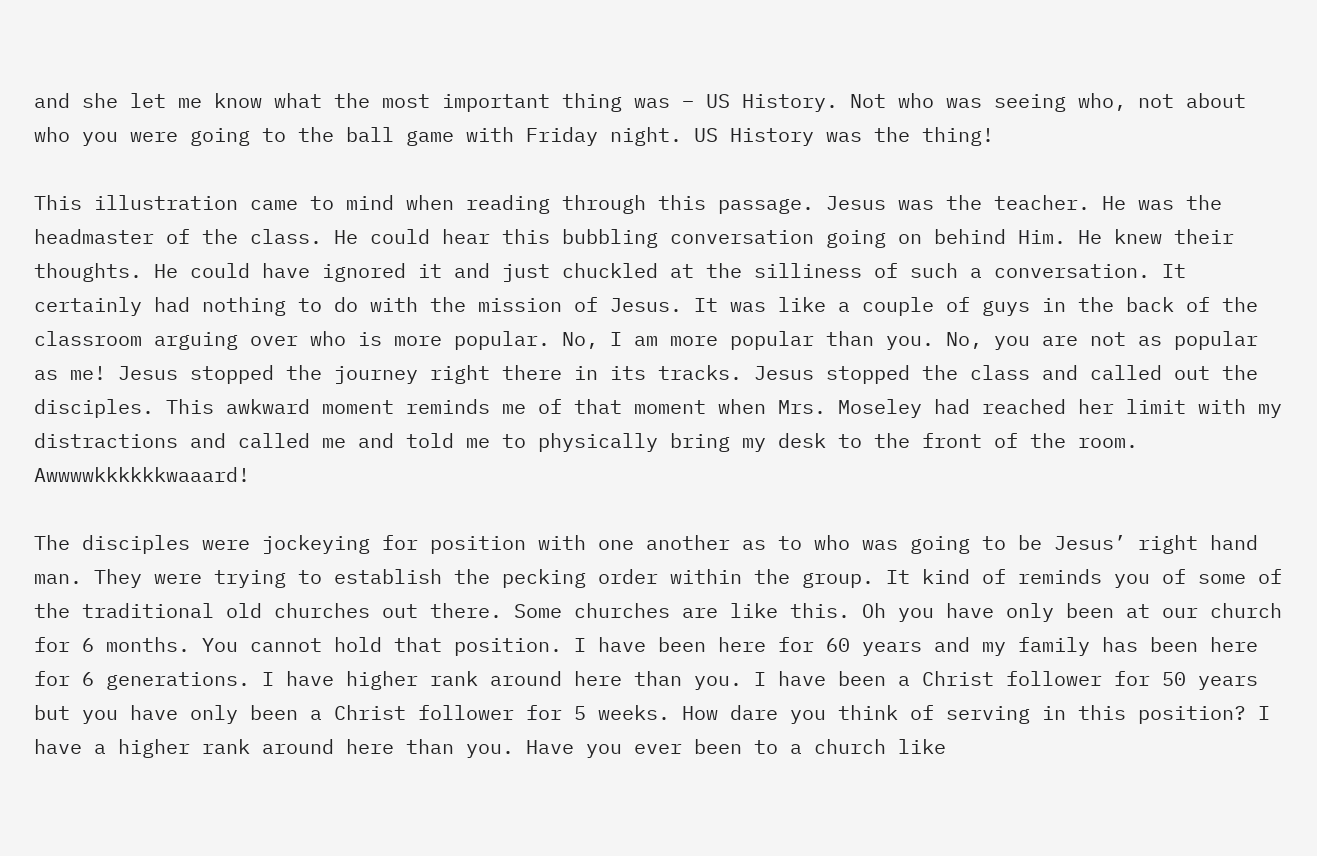and she let me know what the most important thing was – US History. Not who was seeing who, not about who you were going to the ball game with Friday night. US History was the thing!

This illustration came to mind when reading through this passage. Jesus was the teacher. He was the headmaster of the class. He could hear this bubbling conversation going on behind Him. He knew their thoughts. He could have ignored it and just chuckled at the silliness of such a conversation. It certainly had nothing to do with the mission of Jesus. It was like a couple of guys in the back of the classroom arguing over who is more popular. No, I am more popular than you. No, you are not as popular as me! Jesus stopped the journey right there in its tracks. Jesus stopped the class and called out the disciples. This awkward moment reminds me of that moment when Mrs. Moseley had reached her limit with my distractions and called me and told me to physically bring my desk to the front of the room. Awwwwkkkkkkwaaard!

The disciples were jockeying for position with one another as to who was going to be Jesus’ right hand man. They were trying to establish the pecking order within the group. It kind of reminds you of some of the traditional old churches out there. Some churches are like this. Oh you have only been at our church for 6 months. You cannot hold that position. I have been here for 60 years and my family has been here for 6 generations. I have higher rank around here than you. I have been a Christ follower for 50 years but you have only been a Christ follower for 5 weeks. How dare you think of serving in this position? I have a higher rank around here than you. Have you ever been to a church like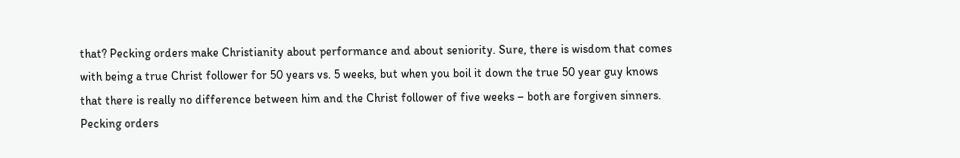that? Pecking orders make Christianity about performance and about seniority. Sure, there is wisdom that comes with being a true Christ follower for 50 years vs. 5 weeks, but when you boil it down the true 50 year guy knows that there is really no difference between him and the Christ follower of five weeks – both are forgiven sinners. Pecking orders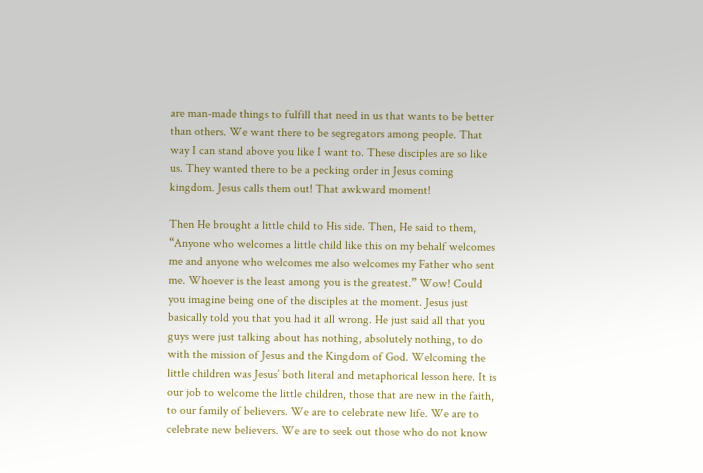are man-made things to fulfill that need in us that wants to be better than others. We want there to be segregators among people. That way I can stand above you like I want to. These disciples are so like us. They wanted there to be a pecking order in Jesus coming kingdom. Jesus calls them out! That awkward moment!

Then He brought a little child to His side. Then, He said to them, “Anyone who welcomes a little child like this on my behalf welcomes me and anyone who welcomes me also welcomes my Father who sent me. Whoever is the least among you is the greatest.” Wow! Could you imagine being one of the disciples at the moment. Jesus just basically told you that you had it all wrong. He just said all that you guys were just talking about has nothing, absolutely nothing, to do with the mission of Jesus and the Kingdom of God. Welcoming the little children was Jesus’ both literal and metaphorical lesson here. It is our job to welcome the little children, those that are new in the faith, to our family of believers. We are to celebrate new life. We are to celebrate new believers. We are to seek out those who do not know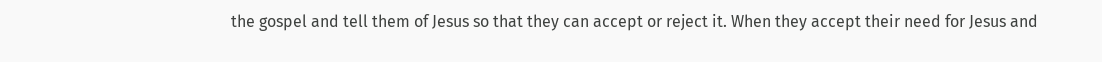the gospel and tell them of Jesus so that they can accept or reject it. When they accept their need for Jesus and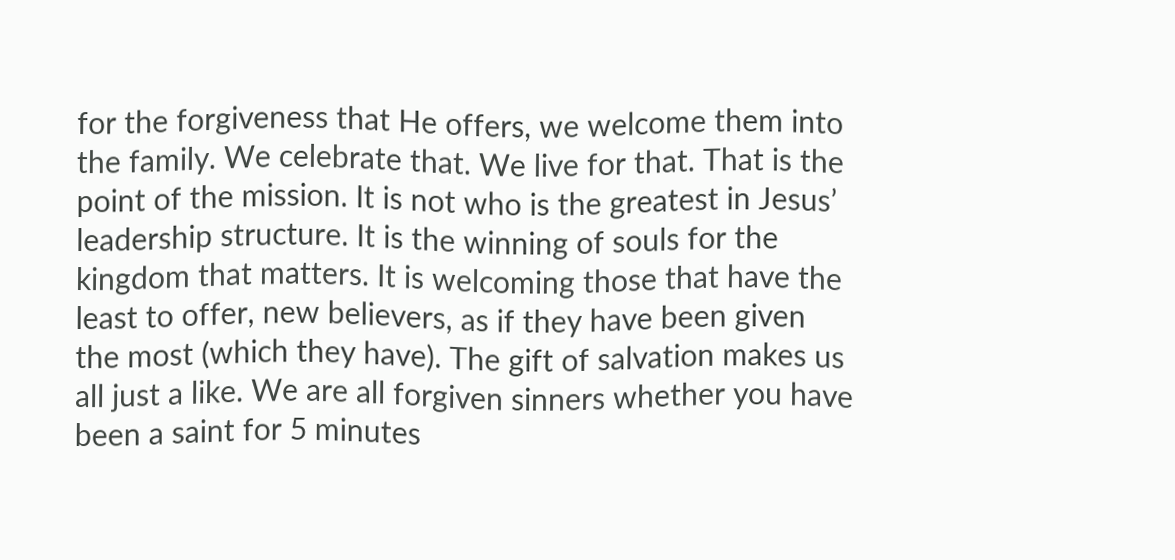for the forgiveness that He offers, we welcome them into the family. We celebrate that. We live for that. That is the point of the mission. It is not who is the greatest in Jesus’ leadership structure. It is the winning of souls for the kingdom that matters. It is welcoming those that have the least to offer, new believers, as if they have been given the most (which they have). The gift of salvation makes us all just a like. We are all forgiven sinners whether you have been a saint for 5 minutes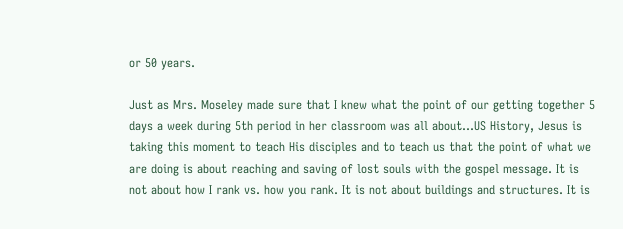or 50 years.

Just as Mrs. Moseley made sure that I knew what the point of our getting together 5 days a week during 5th period in her classroom was all about…US History, Jesus is taking this moment to teach His disciples and to teach us that the point of what we are doing is about reaching and saving of lost souls with the gospel message. It is not about how I rank vs. how you rank. It is not about buildings and structures. It is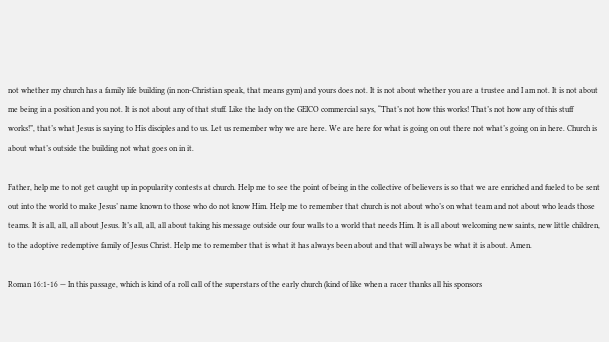not whether my church has a family life building (in non-Christian speak, that means gym) and yours does not. It is not about whether you are a trustee and I am not. It is not about me being in a position and you not. It is not about any of that stuff. Like the lady on the GEICO commercial says, “That’s not how this works! That’s not how any of this stuff works!”, that’s what Jesus is saying to His disciples and to us. Let us remember why we are here. We are here for what is going on out there not what’s going on in here. Church is about what’s outside the building not what goes on in it.

Father, help me to not get caught up in popularity contests at church. Help me to see the point of being in the collective of believers is so that we are enriched and fueled to be sent out into the world to make Jesus’ name known to those who do not know Him. Help me to remember that church is not about who’s on what team and not about who leads those teams. It is all, all, all about Jesus. It’s all, all, all about taking his message outside our four walls to a world that needs Him. It is all about welcoming new saints, new little children, to the adoptive redemptive family of Jesus Christ. Help me to remember that is what it has always been about and that will always be what it is about. Amen.

Roman 16:1-16 — In this passage, which is kind of a roll call of the superstars of the early church (kind of like when a racer thanks all his sponsors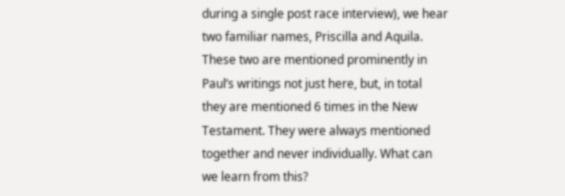during a single post race interview), we hear two familiar names, Priscilla and Aquila. These two are mentioned prominently in Paul’s writings not just here, but, in total they are mentioned 6 times in the New Testament. They were always mentioned together and never individually. What can we learn from this?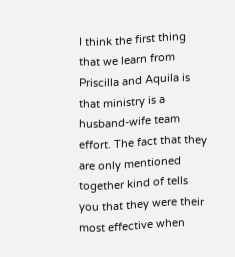I think the first thing that we learn from Priscilla and Aquila is that ministry is a husband-wife team effort. The fact that they are only mentioned together kind of tells you that they were their most effective when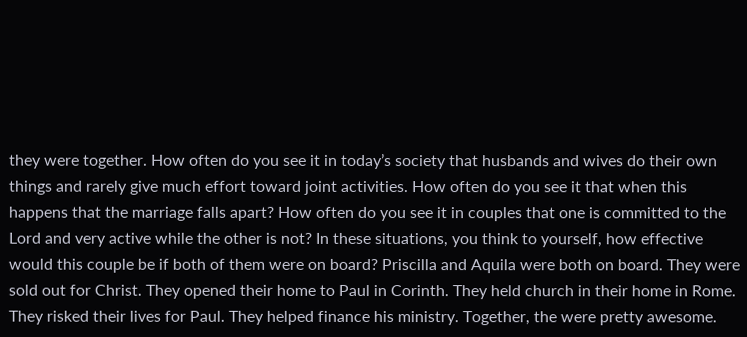they were together. How often do you see it in today’s society that husbands and wives do their own things and rarely give much effort toward joint activities. How often do you see it that when this happens that the marriage falls apart? How often do you see it in couples that one is committed to the Lord and very active while the other is not? In these situations, you think to yourself, how effective would this couple be if both of them were on board? Priscilla and Aquila were both on board. They were sold out for Christ. They opened their home to Paul in Corinth. They held church in their home in Rome. They risked their lives for Paul. They helped finance his ministry. Together, the were pretty awesome.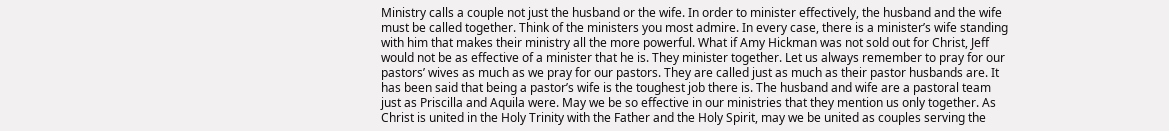Ministry calls a couple not just the husband or the wife. In order to minister effectively, the husband and the wife must be called together. Think of the ministers you most admire. In every case, there is a minister’s wife standing with him that makes their ministry all the more powerful. What if Amy Hickman was not sold out for Christ, Jeff would not be as effective of a minister that he is. They minister together. Let us always remember to pray for our pastors’ wives as much as we pray for our pastors. They are called just as much as their pastor husbands are. It has been said that being a pastor’s wife is the toughest job there is. The husband and wife are a pastoral team just as Priscilla and Aquila were. May we be so effective in our ministries that they mention us only together. As Christ is united in the Holy Trinity with the Father and the Holy Spirit, may we be united as couples serving the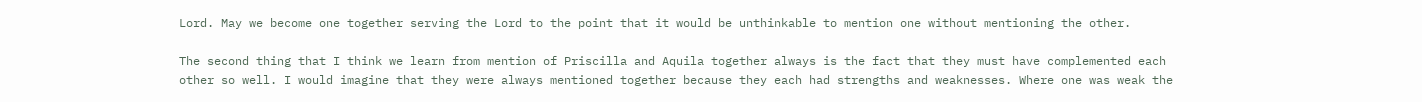Lord. May we become one together serving the Lord to the point that it would be unthinkable to mention one without mentioning the other.

The second thing that I think we learn from mention of Priscilla and Aquila together always is the fact that they must have complemented each other so well. I would imagine that they were always mentioned together because they each had strengths and weaknesses. Where one was weak the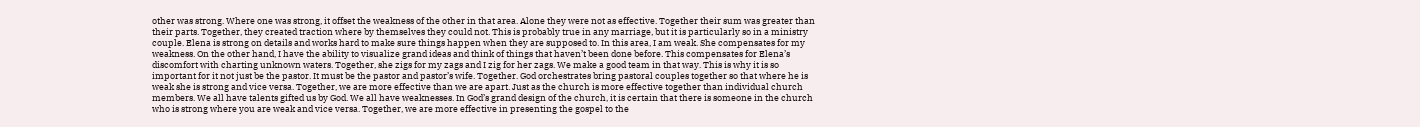other was strong. Where one was strong, it offset the weakness of the other in that area. Alone they were not as effective. Together their sum was greater than their parts. Together, they created traction where by themselves they could not. This is probably true in any marriage, but it is particularly so in a ministry couple. Elena is strong on details and works hard to make sure things happen when they are supposed to. In this area, I am weak. She compensates for my weakness. On the other hand, I have the ability to visualize grand ideas and think of things that haven’t been done before. This compensates for Elena’s discomfort with charting unknown waters. Together, she zigs for my zags and I zig for her zags. We make a good team in that way. This is why it is so important for it not just be the pastor. It must be the pastor and pastor’s wife. Together. God orchestrates bring pastoral couples together so that where he is weak she is strong and vice versa. Together, we are more effective than we are apart. Just as the church is more effective together than individual church members. We all have talents gifted us by God. We all have weaknesses. In God’s grand design of the church, it is certain that there is someone in the church who is strong where you are weak and vice versa. Together, we are more effective in presenting the gospel to the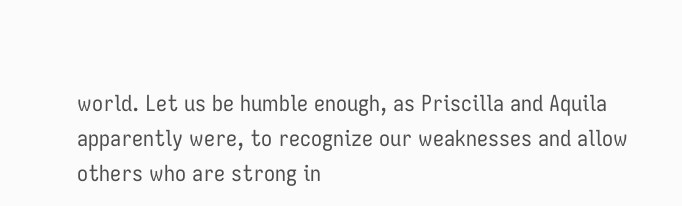world. Let us be humble enough, as Priscilla and Aquila apparently were, to recognize our weaknesses and allow others who are strong in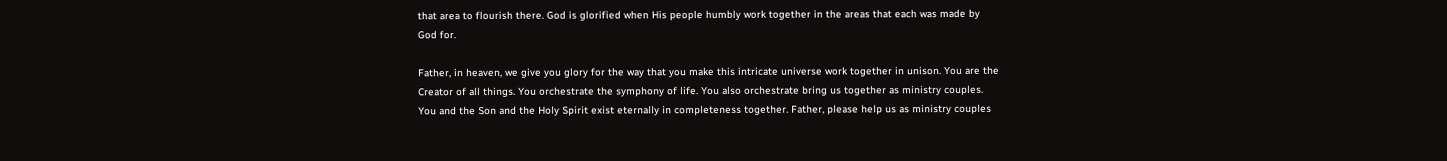that area to flourish there. God is glorified when His people humbly work together in the areas that each was made by God for.

Father, in heaven, we give you glory for the way that you make this intricate universe work together in unison. You are the Creator of all things. You orchestrate the symphony of life. You also orchestrate bring us together as ministry couples. You and the Son and the Holy Spirit exist eternally in completeness together. Father, please help us as ministry couples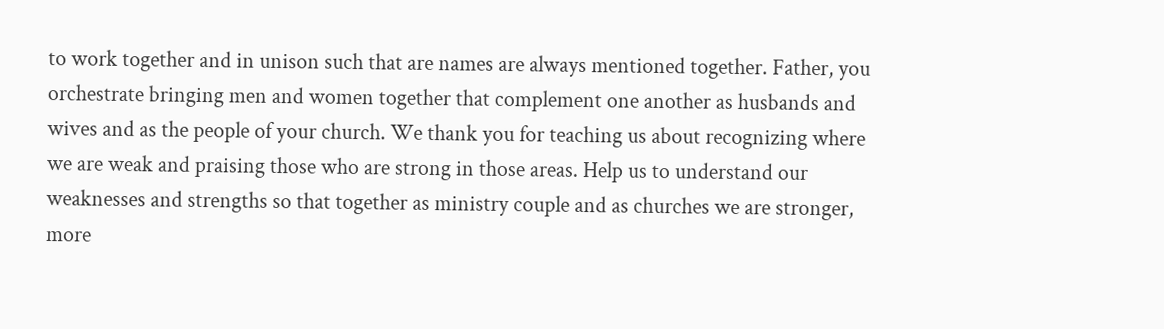to work together and in unison such that are names are always mentioned together. Father, you orchestrate bringing men and women together that complement one another as husbands and wives and as the people of your church. We thank you for teaching us about recognizing where we are weak and praising those who are strong in those areas. Help us to understand our weaknesses and strengths so that together as ministry couple and as churches we are stronger, more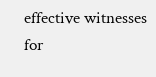effective witnesses for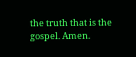the truth that is the gospel. Amen.